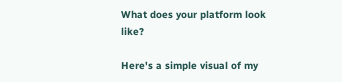What does your platform look like?

Here's a simple visual of my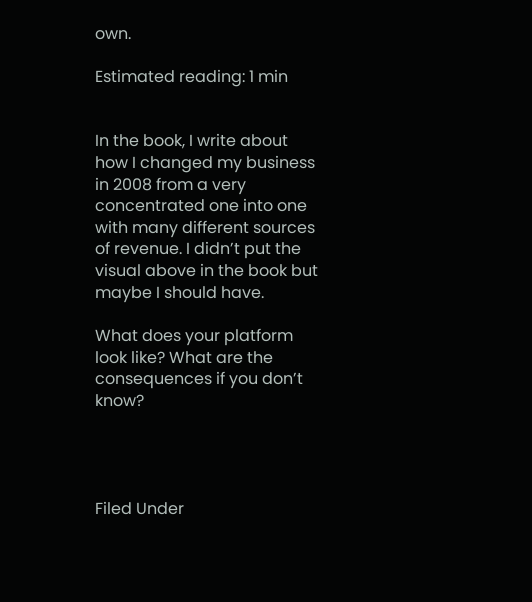own.

Estimated reading: 1 min


In the book, I write about how I changed my business in 2008 from a very concentrated one into one with many different sources of revenue. I didn’t put the visual above in the book but maybe I should have.

What does your platform look like? What are the consequences if you don’t know?




Filed Under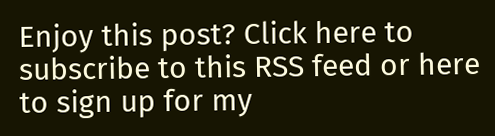Enjoy this post? Click here to subscribe to this RSS feed or here to sign up for my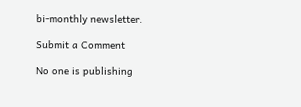bi-monthly newsletter.

Submit a Comment

No one is publishing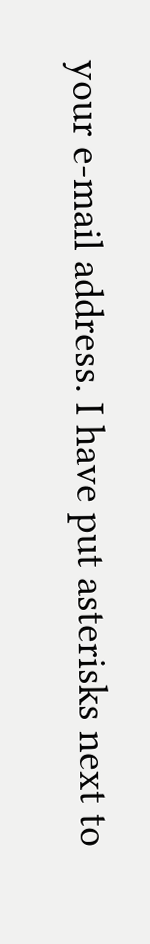your e-mail address. I have put asterisks next to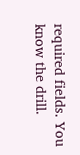required fields. You know the drill.